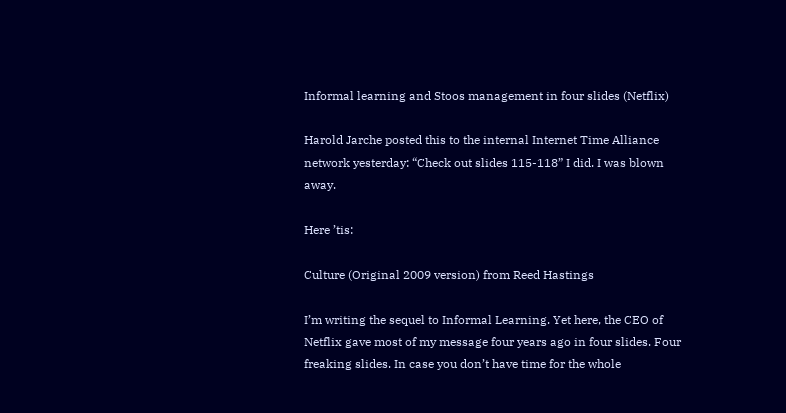Informal learning and Stoos management in four slides (Netflix)

Harold Jarche posted this to the internal Internet Time Alliance network yesterday: “Check out slides 115-118” I did. I was blown away.

Here ’tis:

Culture (Original 2009 version) from Reed Hastings

I’m writing the sequel to Informal Learning. Yet here, the CEO of Netflix gave most of my message four years ago in four slides. Four freaking slides. In case you don’t have time for the whole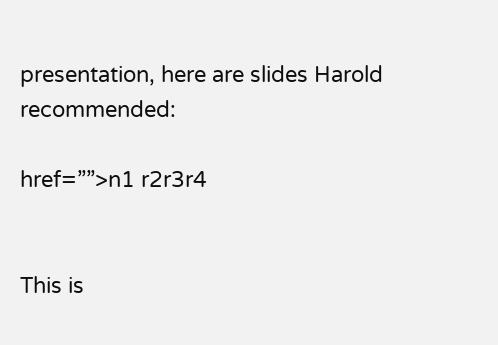presentation, here are slides Harold recommended:

href=””>n1 r2r3r4


This is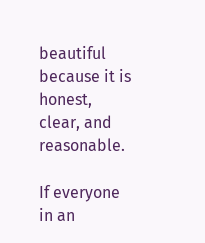beautiful because it is honest, clear, and reasonable.

If everyone in an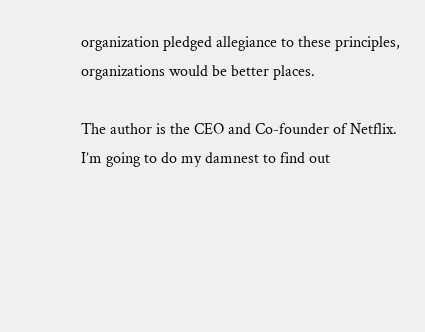organization pledged allegiance to these principles, organizations would be better places.

The author is the CEO and Co-founder of Netflix. I’m going to do my damnest to find out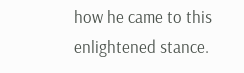how he came to this enlightened stance.